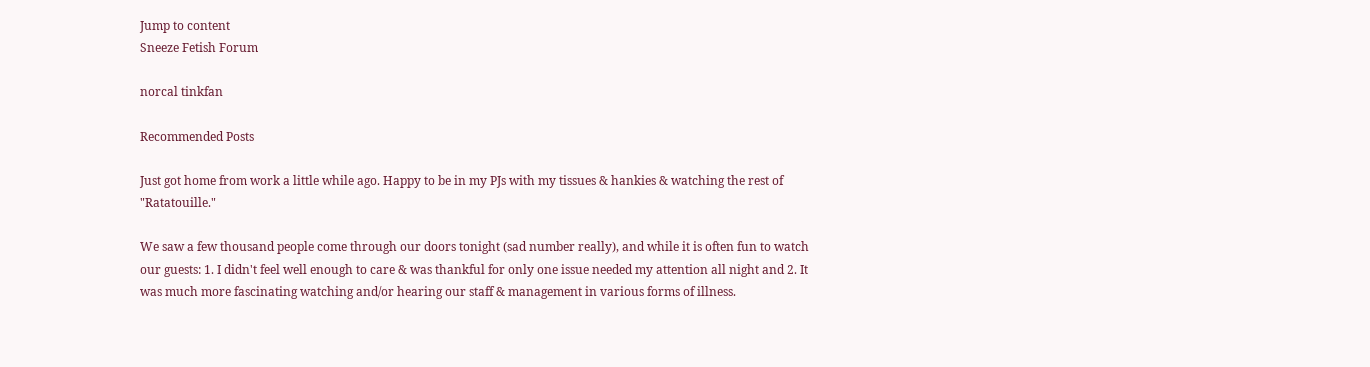Jump to content
Sneeze Fetish Forum

norcal tinkfan

Recommended Posts

Just got home from work a little while ago. Happy to be in my PJs with my tissues & hankies & watching the rest of "Ratatouille."

We saw a few thousand people come through our doors tonight (sad number really), and while it is often fun to watch our guests: 1. I didn't feel well enough to care & was thankful for only one issue needed my attention all night and 2. It was much more fascinating watching and/or hearing our staff & management in various forms of illness.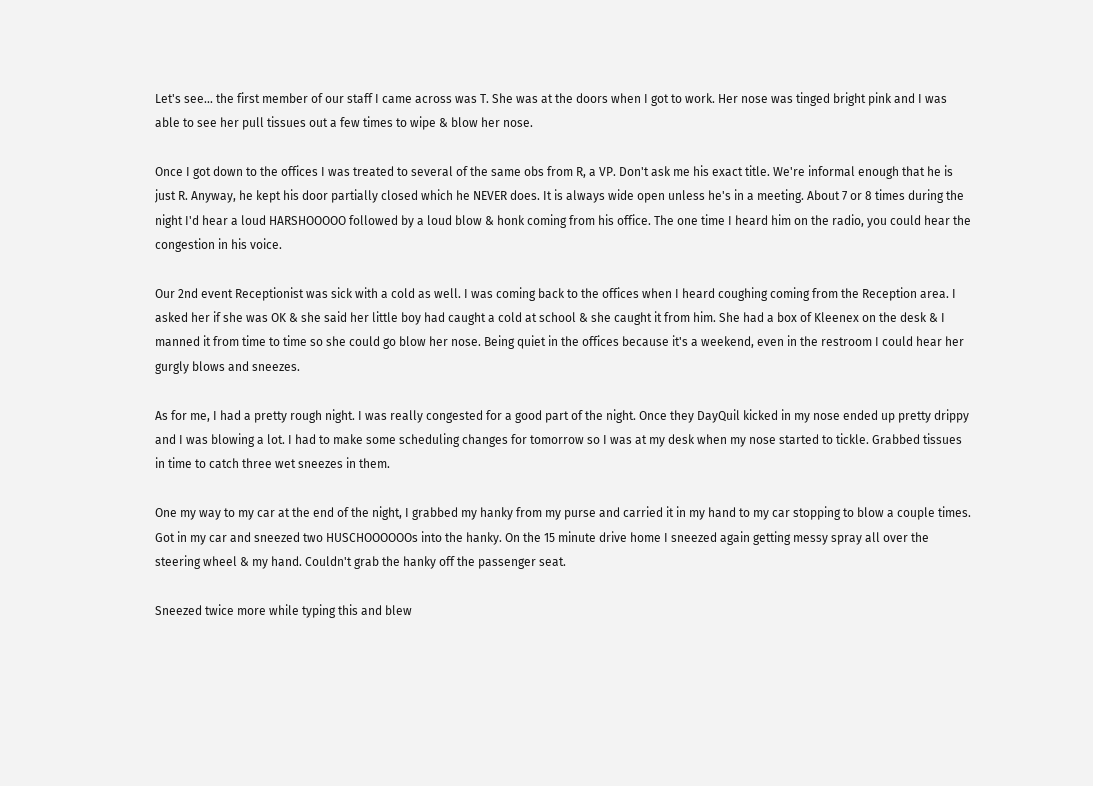Let's see... the first member of our staff I came across was T. She was at the doors when I got to work. Her nose was tinged bright pink and I was able to see her pull tissues out a few times to wipe & blow her nose.

Once I got down to the offices I was treated to several of the same obs from R, a VP. Don't ask me his exact title. We're informal enough that he is just R. Anyway, he kept his door partially closed which he NEVER does. It is always wide open unless he's in a meeting. About 7 or 8 times during the night I'd hear a loud HARSHOOOOO followed by a loud blow & honk coming from his office. The one time I heard him on the radio, you could hear the congestion in his voice.

Our 2nd event Receptionist was sick with a cold as well. I was coming back to the offices when I heard coughing coming from the Reception area. I asked her if she was OK & she said her little boy had caught a cold at school & she caught it from him. She had a box of Kleenex on the desk & I manned it from time to time so she could go blow her nose. Being quiet in the offices because it's a weekend, even in the restroom I could hear her gurgly blows and sneezes.

As for me, I had a pretty rough night. I was really congested for a good part of the night. Once they DayQuil kicked in my nose ended up pretty drippy and I was blowing a lot. I had to make some scheduling changes for tomorrow so I was at my desk when my nose started to tickle. Grabbed tissues in time to catch three wet sneezes in them.

One my way to my car at the end of the night, I grabbed my hanky from my purse and carried it in my hand to my car stopping to blow a couple times. Got in my car and sneezed two HUSCHOOOOOOs into the hanky. On the 15 minute drive home I sneezed again getting messy spray all over the steering wheel & my hand. Couldn't grab the hanky off the passenger seat.

Sneezed twice more while typing this and blew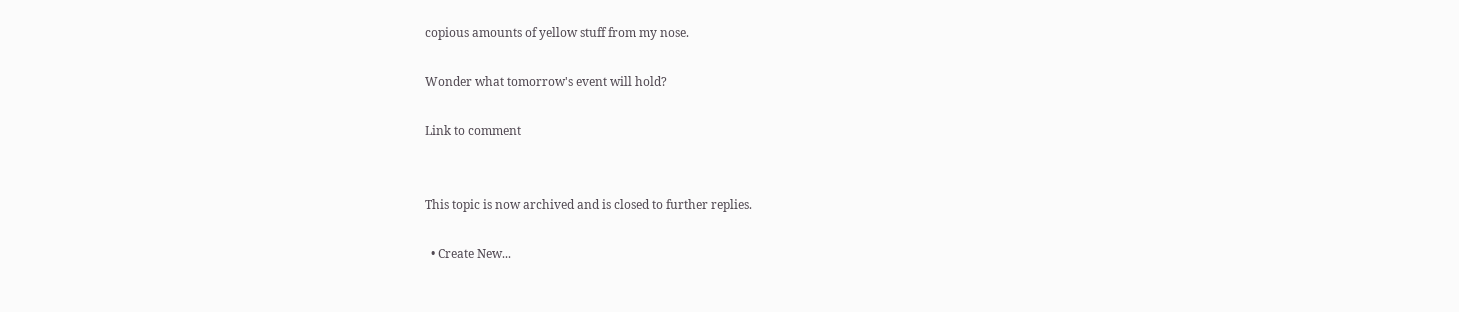copious amounts of yellow stuff from my nose.

Wonder what tomorrow's event will hold?

Link to comment


This topic is now archived and is closed to further replies.

  • Create New...